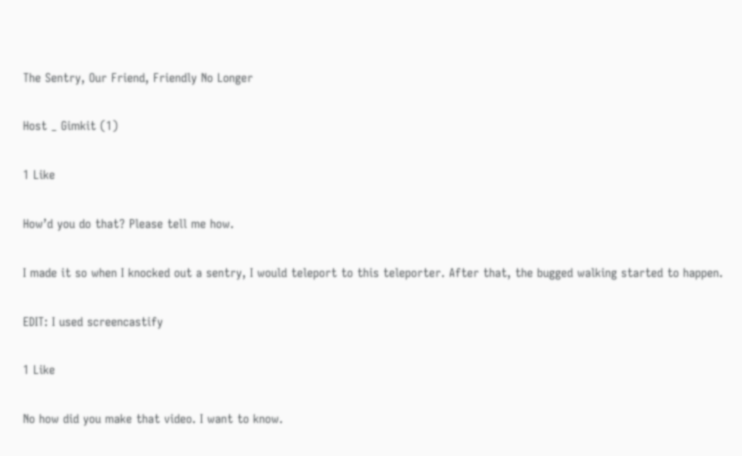The Sentry, Our Friend, Friendly No Longer

Host _ Gimkit (1)

1 Like

How’d you do that? Please tell me how.

I made it so when I knocked out a sentry, I would teleport to this teleporter. After that, the bugged walking started to happen.

EDIT: I used screencastify

1 Like

No how did you make that video. I want to know.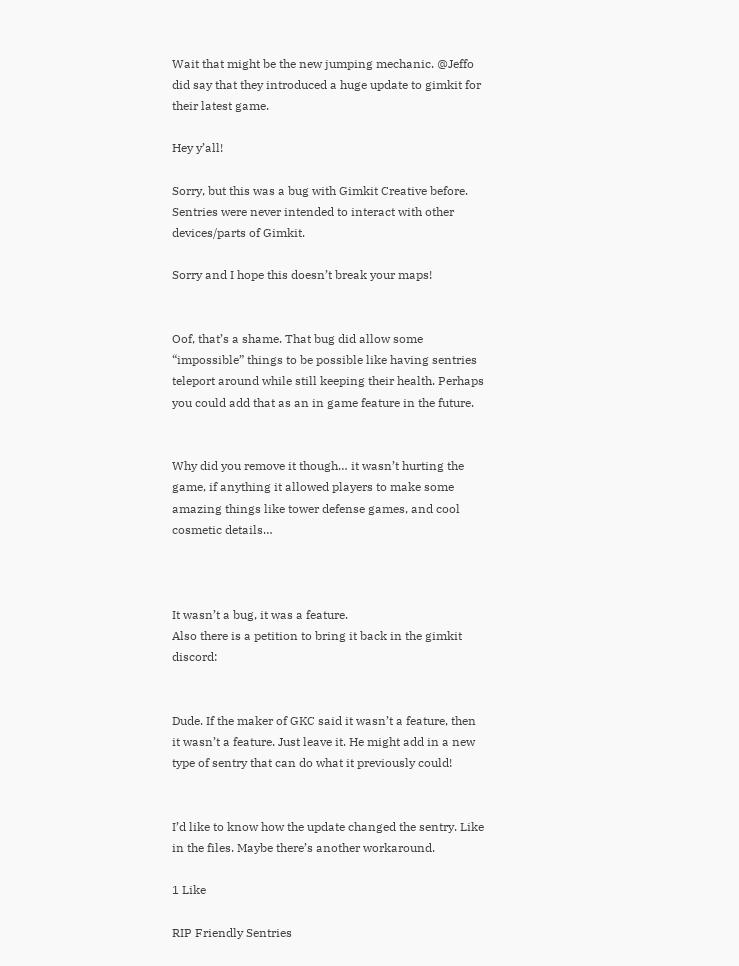Wait that might be the new jumping mechanic. @Jeffo did say that they introduced a huge update to gimkit for their latest game.

Hey y’all!

Sorry, but this was a bug with Gimkit Creative before. Sentries were never intended to interact with other devices/parts of Gimkit.

Sorry and I hope this doesn’t break your maps!


Oof, that’s a shame. That bug did allow some “impossible” things to be possible like having sentries teleport around while still keeping their health. Perhaps you could add that as an in game feature in the future.


Why did you remove it though… it wasn’t hurting the game, if anything it allowed players to make some amazing things like tower defense games, and cool cosmetic details…



It wasn’t a bug, it was a feature.
Also there is a petition to bring it back in the gimkit discord:


Dude. If the maker of GKC said it wasn’t a feature, then it wasn’t a feature. Just leave it. He might add in a new type of sentry that can do what it previously could!


I’d like to know how the update changed the sentry. Like in the files. Maybe there’s another workaround.

1 Like

RIP Friendly Sentries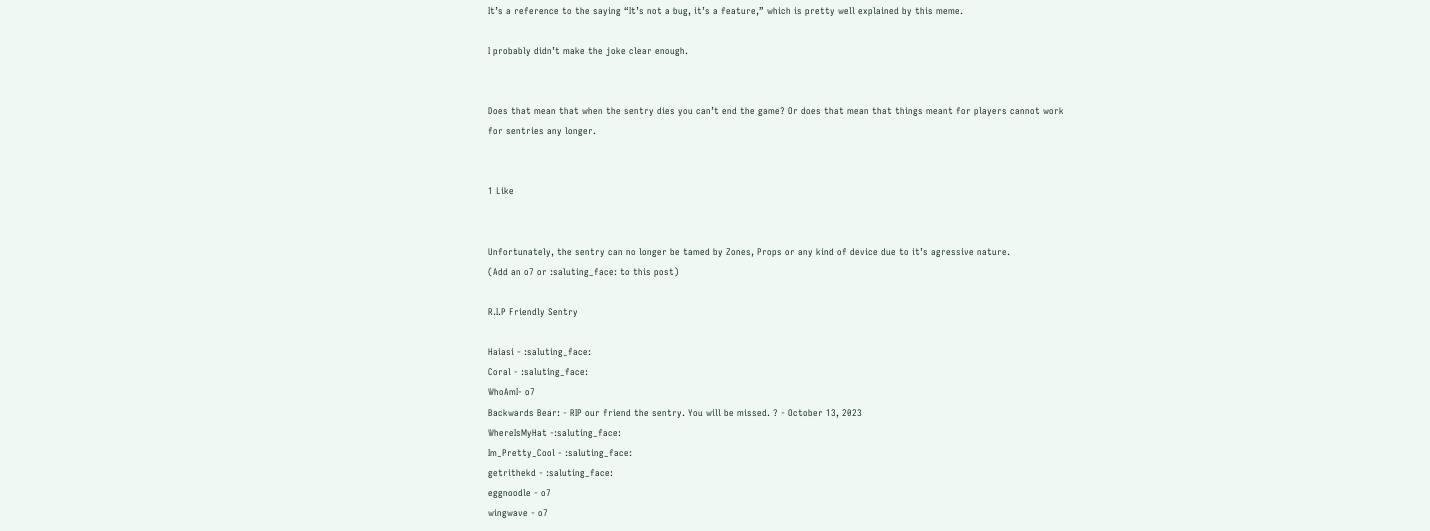It’s a reference to the saying “It’s not a bug, it’s a feature,” which is pretty well explained by this meme.

I probably didn’t make the joke clear enough.


Does that mean that when the sentry dies you can’t end the game? Or does that mean that things meant for players cannot work for sentries any longer.


1 Like


Unfortunately, the sentry can no longer be tamed by Zones, Props or any kind of device due to it’s agressive nature.
(Add an o7 or :saluting_face: to this post)

R.I.P Friendly Sentry

Haiasi - :saluting_face:
Coral - :saluting_face:
WhoAmI- o7
Backwards Bear: - RIP our friend the sentry. You will be missed. ? - October 13, 2023
WhereIsMyHat -:saluting_face:
Im_Pretty_Cool - :saluting_face:
getrithekd - :saluting_face:
eggnoodle - o7
wingwave - o7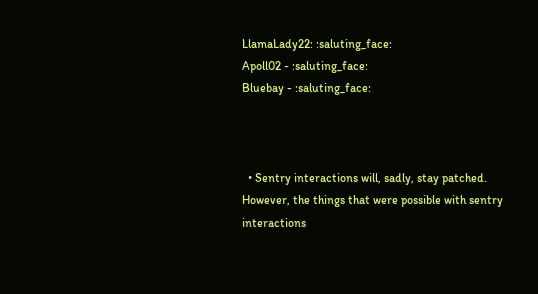LlamaLady22: :saluting_face:
Apoll02 - :saluting_face:
Bluebay - :saluting_face:



  • Sentry interactions will, sadly, stay patched. However, the things that were possible with sentry interactions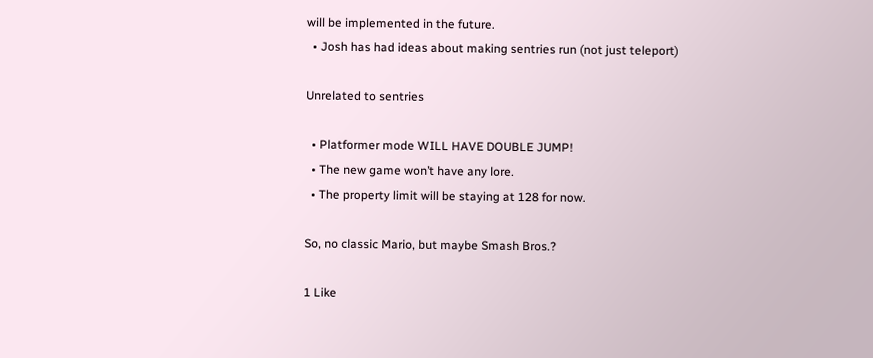will be implemented in the future.
  • Josh has had ideas about making sentries run (not just teleport)

Unrelated to sentries

  • Platformer mode WILL HAVE DOUBLE JUMP!
  • The new game won’t have any lore.
  • The property limit will be staying at 128 for now.

So, no classic Mario, but maybe Smash Bros.?

1 Like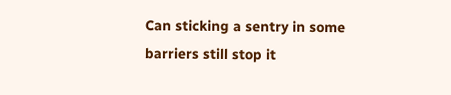Can sticking a sentry in some barriers still stop it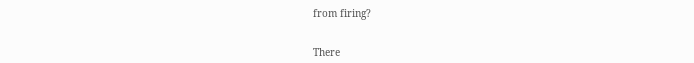from firing?


There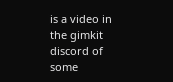is a video in the gimkit discord of some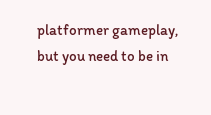platformer gameplay, but you need to be in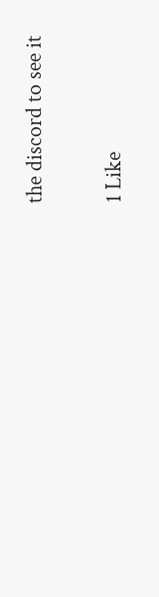the discord to see it

1 Like